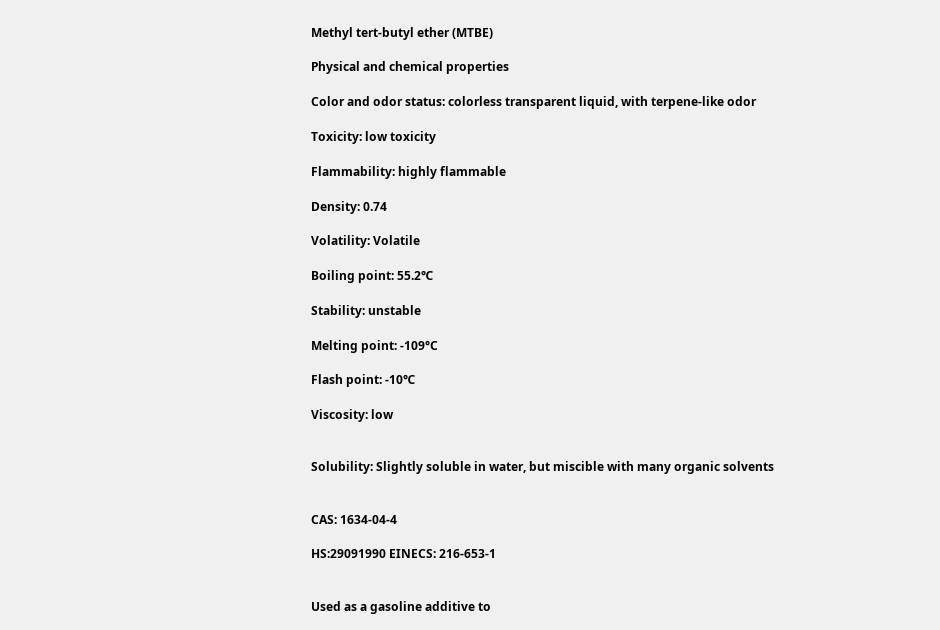Methyl tert-butyl ether (MTBE)

Physical and chemical properties

Color and odor status: colorless transparent liquid, with terpene-like odor

Toxicity: low toxicity

Flammability: highly flammable

Density: 0.74

Volatility: Volatile

Boiling point: 55.2℃

Stability: unstable

Melting point: -109°C

Flash point: -10℃

Viscosity: low


Solubility: Slightly soluble in water, but miscible with many organic solvents


CAS: 1634-04-4

HS:29091990 EINECS: 216-653-1


Used as a gasoline additive to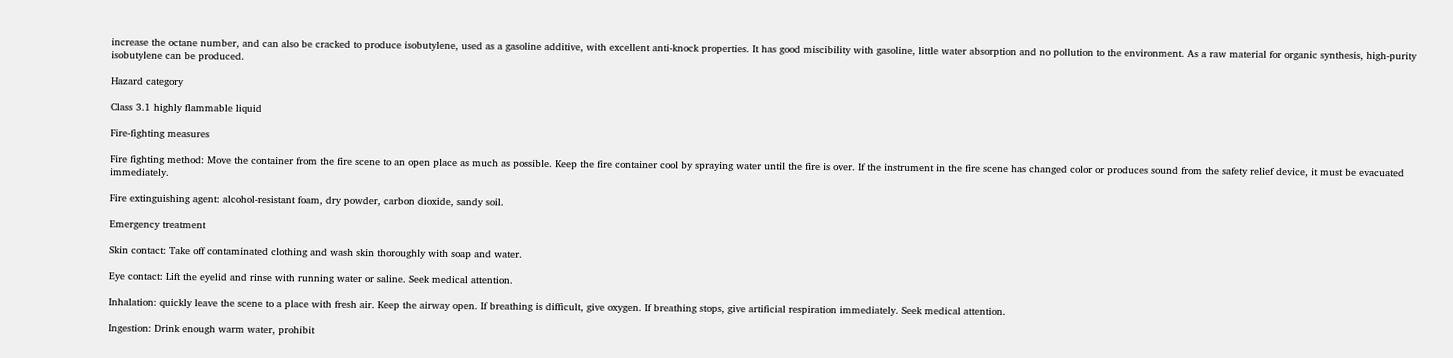increase the octane number, and can also be cracked to produce isobutylene, used as a gasoline additive, with excellent anti-knock properties. It has good miscibility with gasoline, little water absorption and no pollution to the environment. As a raw material for organic synthesis, high-purity isobutylene can be produced.

Hazard category

Class 3.1 highly flammable liquid

Fire-fighting measures

Fire fighting method: Move the container from the fire scene to an open place as much as possible. Keep the fire container cool by spraying water until the fire is over. If the instrument in the fire scene has changed color or produces sound from the safety relief device, it must be evacuated immediately.

Fire extinguishing agent: alcohol-resistant foam, dry powder, carbon dioxide, sandy soil.

Emergency treatment

Skin contact: Take off contaminated clothing and wash skin thoroughly with soap and water.

Eye contact: Lift the eyelid and rinse with running water or saline. Seek medical attention.

Inhalation: quickly leave the scene to a place with fresh air. Keep the airway open. If breathing is difficult, give oxygen. If breathing stops, give artificial respiration immediately. Seek medical attention.

Ingestion: Drink enough warm water, prohibit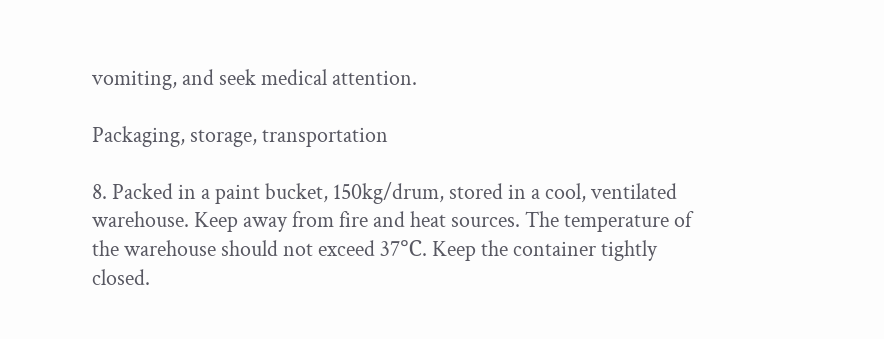vomiting, and seek medical attention.

Packaging, storage, transportation

8. Packed in a paint bucket, 150kg/drum, stored in a cool, ventilated warehouse. Keep away from fire and heat sources. The temperature of the warehouse should not exceed 37℃. Keep the container tightly closed.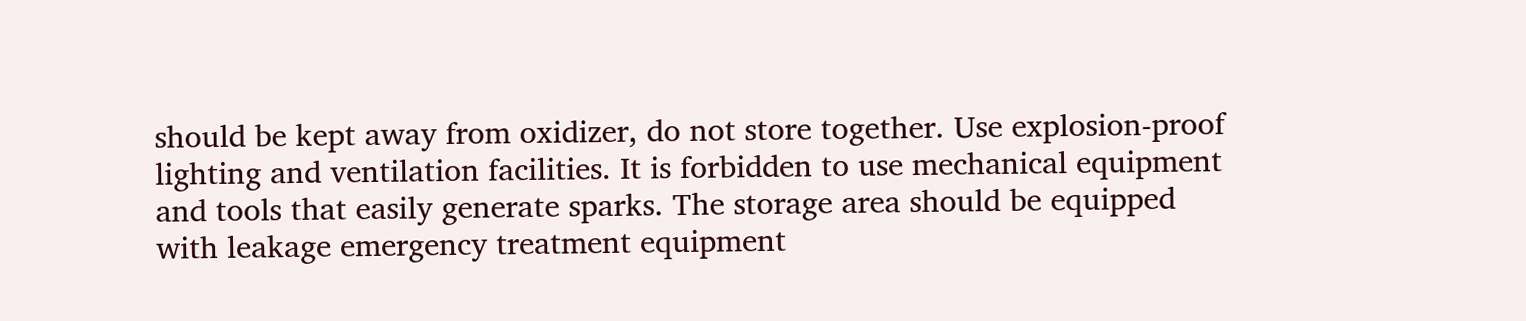should be kept away from oxidizer, do not store together. Use explosion-proof lighting and ventilation facilities. It is forbidden to use mechanical equipment and tools that easily generate sparks. The storage area should be equipped with leakage emergency treatment equipment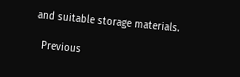and suitable storage materials.

  Previous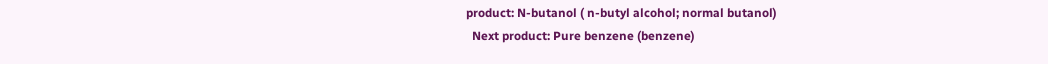product: N-butanol ( n-butyl alcohol; normal butanol)
  Next product: Pure benzene (benzene)